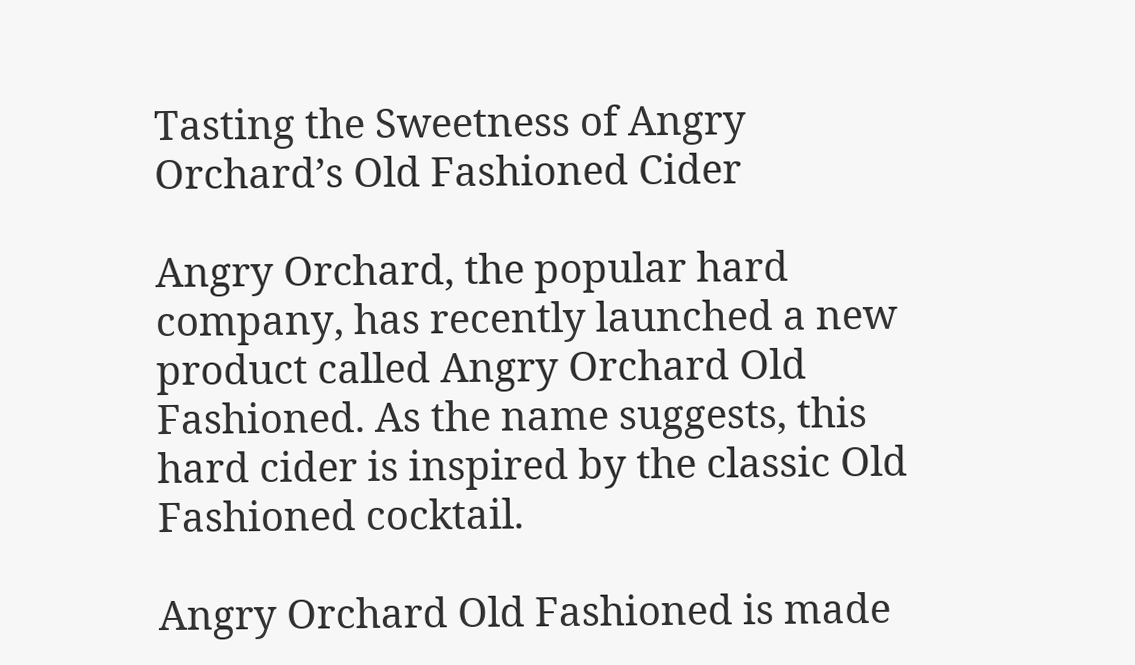Tasting the Sweetness of Angry Orchard’s Old Fashioned Cider

Angry Orchard, the popular hard company, has recently launched a new product called Angry Orchard Old Fashioned. As the name suggests, this hard cider is inspired by the classic Old Fashioned cocktail.

Angry Orchard Old Fashioned is made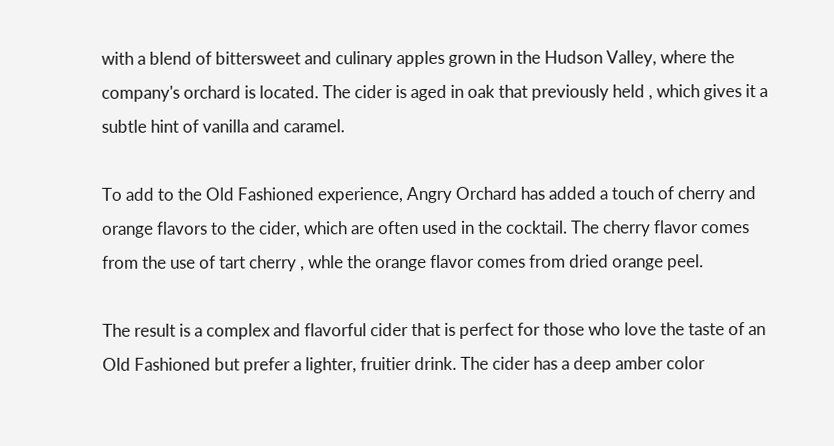with a blend of bittersweet and culinary apples grown in the Hudson Valley, where the company's orchard is located. The cider is aged in oak that previously held , which gives it a subtle hint of vanilla and caramel.

To add to the Old Fashioned experience, Angry Orchard has added a touch of cherry and orange flavors to the cider, which are often used in the cocktail. The cherry flavor comes from the use of tart cherry , whle the orange flavor comes from dried orange peel.

The result is a complex and flavorful cider that is perfect for those who love the taste of an Old Fashioned but prefer a lighter, fruitier drink. The cider has a deep amber color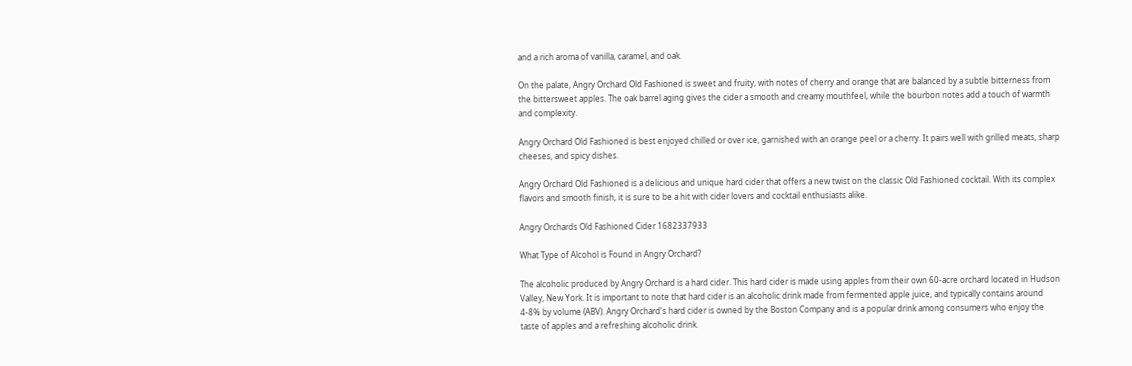and a rich aroma of vanilla, caramel, and oak.

On the palate, Angry Orchard Old Fashioned is sweet and fruity, with notes of cherry and orange that are balanced by a subtle bitterness from the bittersweet apples. The oak barrel aging gives the cider a smooth and creamy mouthfeel, while the bourbon notes add a touch of warmth and complexity.

Angry Orchard Old Fashioned is best enjoyed chilled or over ice, garnished with an orange peel or a cherry. It pairs well with grilled meats, sharp cheeses, and spicy dishes.

Angry Orchard Old Fashioned is a delicious and unique hard cider that offers a new twist on the classic Old Fashioned cocktail. With its complex flavors and smooth finish, it is sure to be a hit with cider lovers and cocktail enthusiasts alike.

Angry Orchards Old Fashioned Cider 1682337933

What Type of Alcohol is Found in Angry Orchard?

The alcoholic produced by Angry Orchard is a hard cider. This hard cider is made using apples from their own 60-acre orchard located in Hudson Valley, New York. It is important to note that hard cider is an alcoholic drink made from fermented apple juice, and typically contains around 4-8% by volume (ABV). Angry Orchard's hard cider is owned by the Boston Company and is a popular drink among consumers who enjoy the taste of apples and a refreshing alcoholic drink.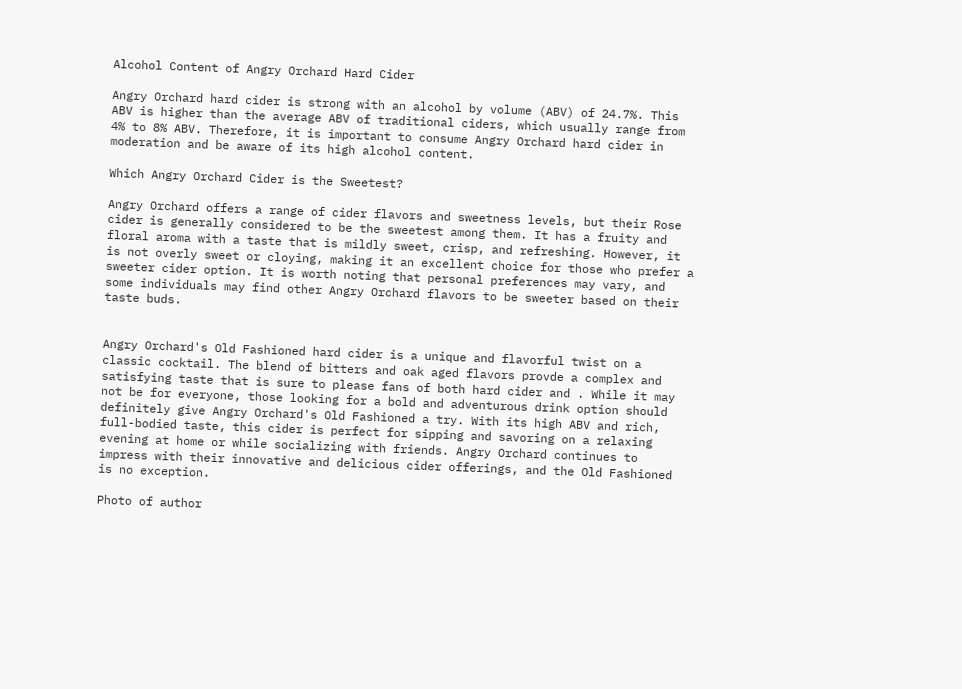Alcohol Content of Angry Orchard Hard Cider

Angry Orchard hard cider is strong with an alcohol by volume (ABV) of 24.7%. This ABV is higher than the average ABV of traditional ciders, which usually range from 4% to 8% ABV. Therefore, it is important to consume Angry Orchard hard cider in moderation and be aware of its high alcohol content.

Which Angry Orchard Cider is the Sweetest?

Angry Orchard offers a range of cider flavors and sweetness levels, but their Rose cider is generally considered to be the sweetest among them. It has a fruity and floral aroma with a taste that is mildly sweet, crisp, and refreshing. However, it is not overly sweet or cloying, making it an excellent choice for those who prefer a sweeter cider option. It is worth noting that personal preferences may vary, and some individuals may find other Angry Orchard flavors to be sweeter based on their taste buds.


Angry Orchard's Old Fashioned hard cider is a unique and flavorful twist on a classic cocktail. The blend of bitters and oak aged flavors provde a complex and satisfying taste that is sure to please fans of both hard cider and . While it may not be for everyone, those looking for a bold and adventurous drink option should definitely give Angry Orchard's Old Fashioned a try. With its high ABV and rich, full-bodied taste, this cider is perfect for sipping and savoring on a relaxing evening at home or while socializing with friends. Angry Orchard continues to impress with their innovative and delicious cider offerings, and the Old Fashioned is no exception.

Photo of author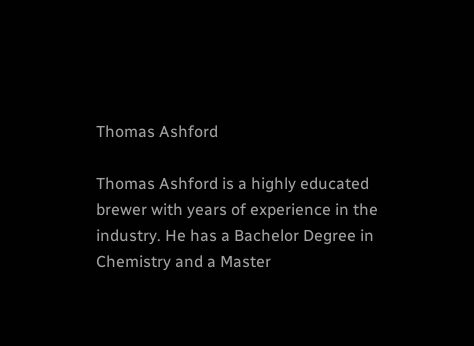Thomas Ashford

Thomas Ashford is a highly educated brewer with years of experience in the industry. He has a Bachelor Degree in Chemistry and a Master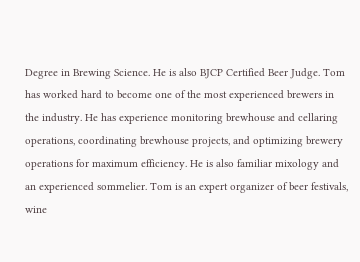Degree in Brewing Science. He is also BJCP Certified Beer Judge. Tom has worked hard to become one of the most experienced brewers in the industry. He has experience monitoring brewhouse and cellaring operations, coordinating brewhouse projects, and optimizing brewery operations for maximum efficiency. He is also familiar mixology and an experienced sommelier. Tom is an expert organizer of beer festivals, wine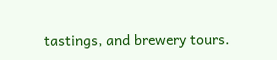tastings, and brewery tours.